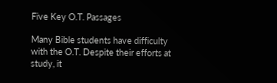Five Key O.T. Passages

Many Bible students have difficulty with the O.T. Despite their efforts at study, it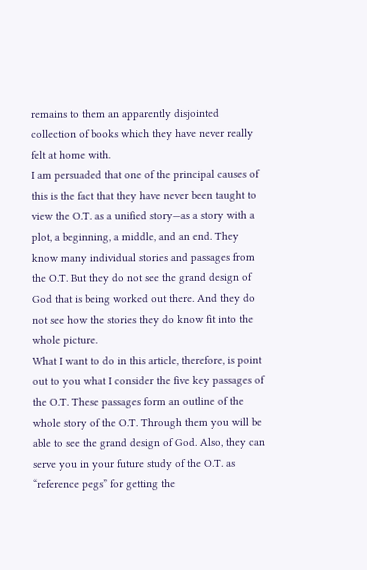remains to them an apparently disjointed collection of books which they have never really felt at home with.
I am persuaded that one of the principal causes of this is the fact that they have never been taught to view the O.T. as a unified story—as a story with a plot, a beginning, a middle, and an end. They know many individual stories and passages from the O.T. But they do not see the grand design of God that is being worked out there. And they do not see how the stories they do know fit into the whole picture.
What I want to do in this article, therefore, is point out to you what I consider the five key passages of the O.T. These passages form an outline of the whole story of the O.T. Through them you will be able to see the grand design of God. Also, they can serve you in your future study of the O.T. as “reference pegs” for getting the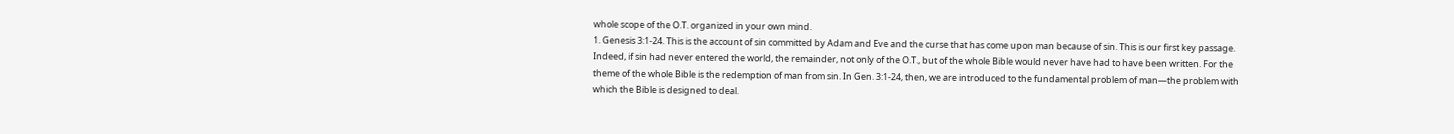whole scope of the O.T. organized in your own mind.
1. Genesis 3:1-24. This is the account of sin committed by Adam and Eve and the curse that has come upon man because of sin. This is our first key passage. Indeed, if sin had never entered the world, the remainder, not only of the O.T., but of the whole Bible would never have had to have been written. For the theme of the whole Bible is the redemption of man from sin. In Gen. 3:1-24, then, we are introduced to the fundamental problem of man—the problem with which the Bible is designed to deal.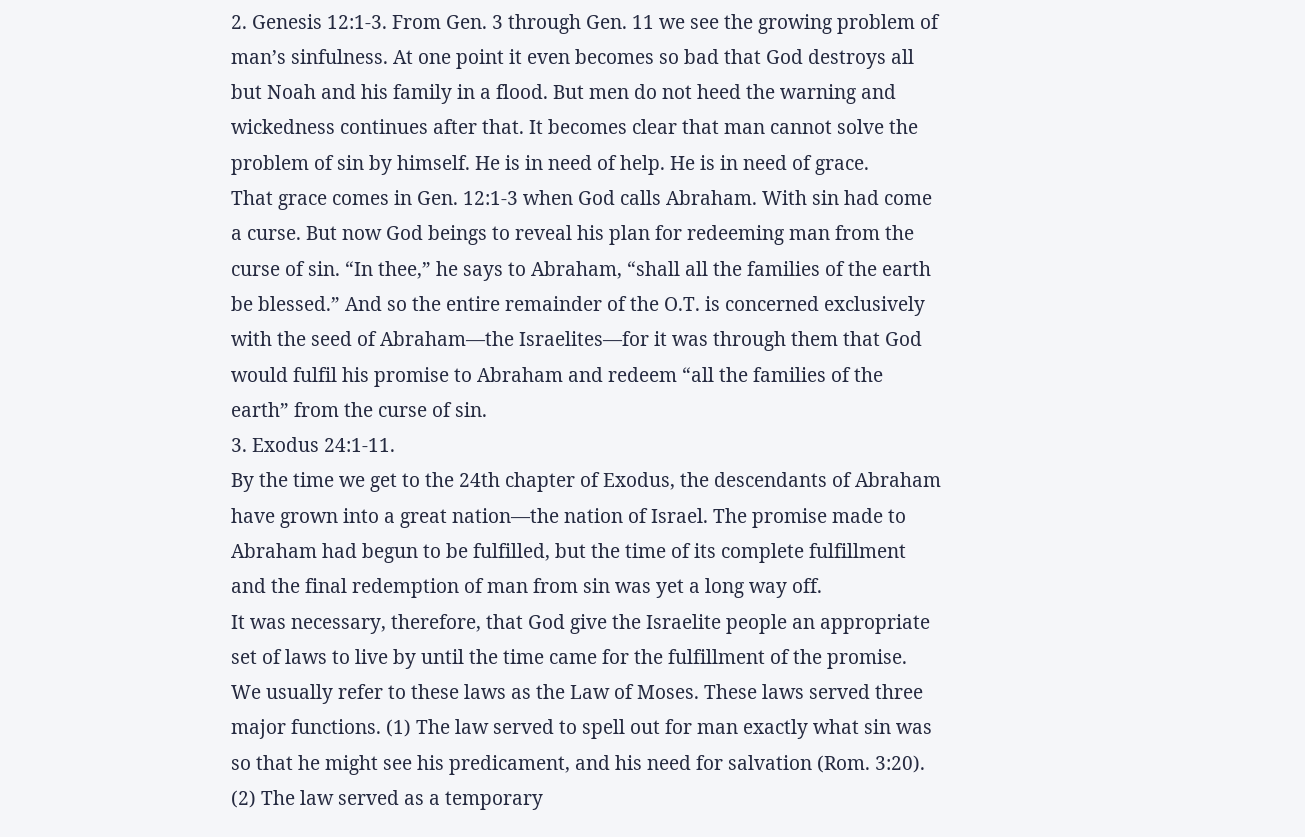2. Genesis 12:1-3. From Gen. 3 through Gen. 11 we see the growing problem of man’s sinfulness. At one point it even becomes so bad that God destroys all but Noah and his family in a flood. But men do not heed the warning and wickedness continues after that. It becomes clear that man cannot solve the problem of sin by himself. He is in need of help. He is in need of grace.
That grace comes in Gen. 12:1-3 when God calls Abraham. With sin had come a curse. But now God beings to reveal his plan for redeeming man from the curse of sin. “In thee,” he says to Abraham, “shall all the families of the earth be blessed.” And so the entire remainder of the O.T. is concerned exclusively with the seed of Abraham—the Israelites—for it was through them that God would fulfil his promise to Abraham and redeem “all the families of the earth” from the curse of sin.
3. Exodus 24:1-11.
By the time we get to the 24th chapter of Exodus, the descendants of Abraham have grown into a great nation—the nation of Israel. The promise made to Abraham had begun to be fulfilled, but the time of its complete fulfillment and the final redemption of man from sin was yet a long way off.
It was necessary, therefore, that God give the Israelite people an appropriate set of laws to live by until the time came for the fulfillment of the promise. We usually refer to these laws as the Law of Moses. These laws served three major functions. (1) The law served to spell out for man exactly what sin was so that he might see his predicament, and his need for salvation (Rom. 3:20). (2) The law served as a temporary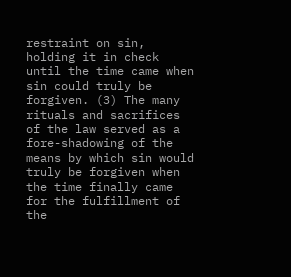restraint on sin, holding it in check until the time came when sin could truly be forgiven. (3) The many rituals and sacrifices of the law served as a fore-shadowing of the means by which sin would truly be forgiven when the time finally came for the fulfillment of the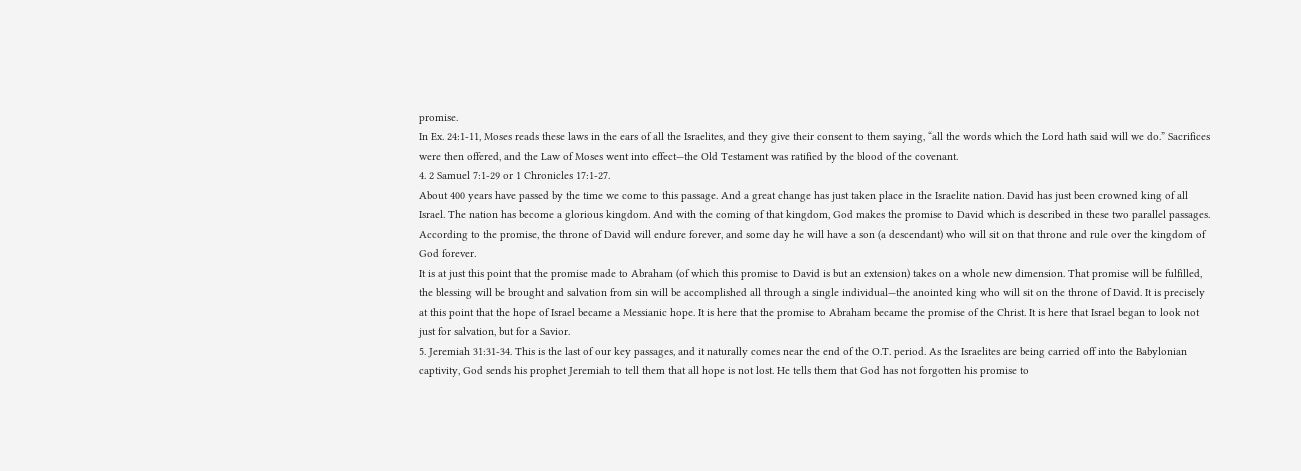promise.
In Ex. 24:1-11, Moses reads these laws in the ears of all the Israelites, and they give their consent to them saying, “all the words which the Lord hath said will we do.” Sacrifices were then offered, and the Law of Moses went into effect—the Old Testament was ratified by the blood of the covenant.
4. 2 Samuel 7:1-29 or 1 Chronicles 17:1-27.
About 400 years have passed by the time we come to this passage. And a great change has just taken place in the Israelite nation. David has just been crowned king of all Israel. The nation has become a glorious kingdom. And with the coming of that kingdom, God makes the promise to David which is described in these two parallel passages. According to the promise, the throne of David will endure forever, and some day he will have a son (a descendant) who will sit on that throne and rule over the kingdom of God forever.
It is at just this point that the promise made to Abraham (of which this promise to David is but an extension) takes on a whole new dimension. That promise will be fulfilled, the blessing will be brought and salvation from sin will be accomplished all through a single individual—the anointed king who will sit on the throne of David. It is precisely at this point that the hope of Israel became a Messianic hope. It is here that the promise to Abraham became the promise of the Christ. It is here that Israel began to look not just for salvation, but for a Savior.
5. Jeremiah 31:31-34. This is the last of our key passages, and it naturally comes near the end of the O.T. period. As the Israelites are being carried off into the Babylonian captivity, God sends his prophet Jeremiah to tell them that all hope is not lost. He tells them that God has not forgotten his promise to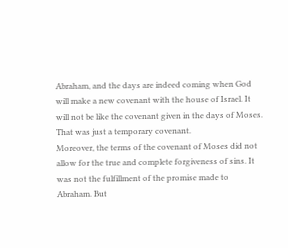Abraham, and the days are indeed coming when God will make a new covenant with the house of Israel. It will not be like the covenant given in the days of Moses. That was just a temporary covenant.
Moreover, the terms of the covenant of Moses did not allow for the true and complete forgiveness of sins. It was not the fulfillment of the promise made to Abraham. But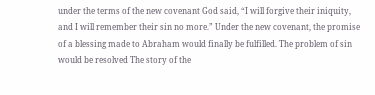under the terms of the new covenant God said, “I will forgive their iniquity, and I will remember their sin no more.” Under the new covenant, the promise of a blessing made to Abraham would finally be fulfilled. The problem of sin would be resolved The story of the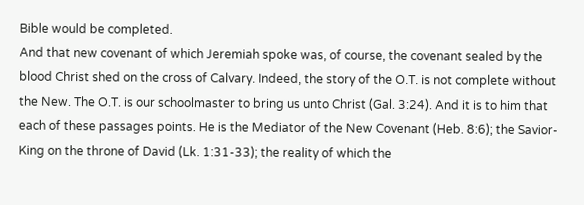Bible would be completed.
And that new covenant of which Jeremiah spoke was, of course, the covenant sealed by the blood Christ shed on the cross of Calvary. Indeed, the story of the O.T. is not complete without the New. The O.T. is our schoolmaster to bring us unto Christ (Gal. 3:24). And it is to him that each of these passages points. He is the Mediator of the New Covenant (Heb. 8:6); the Savior-King on the throne of David (Lk. 1:31-33); the reality of which the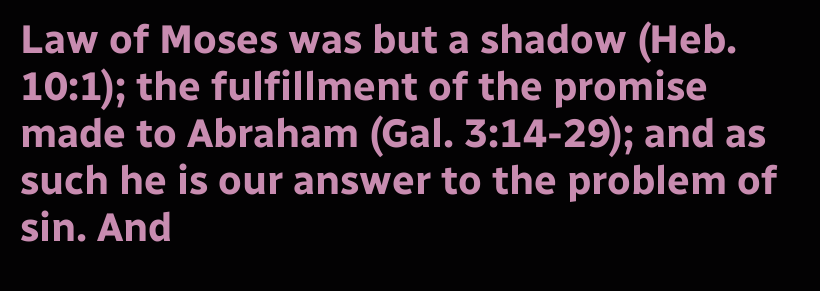Law of Moses was but a shadow (Heb. 10:1); the fulfillment of the promise made to Abraham (Gal. 3:14-29); and as such he is our answer to the problem of sin. And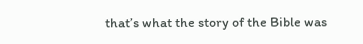that’s what the story of the Bible was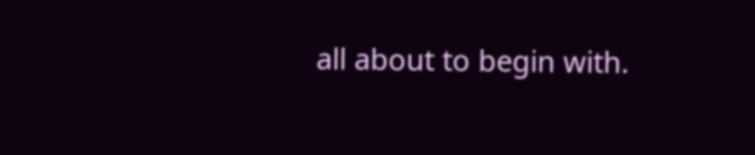all about to begin with.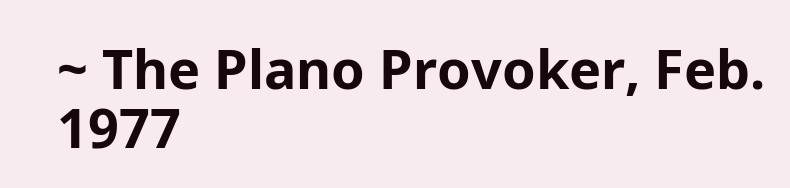~ The Plano Provoker, Feb. 1977